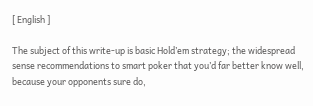[ English ]

The subject of this write-up is basic Hold’em strategy; the widespread sense recommendations to smart poker that you’d far better know well, because your opponents sure do,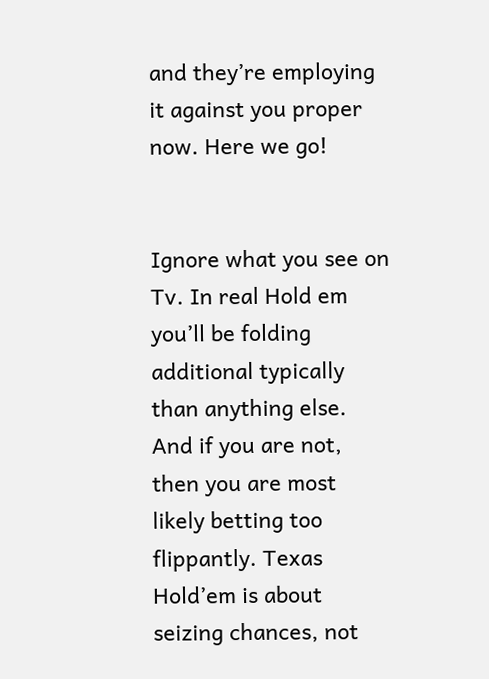and they’re employing it against you proper now. Here we go!


Ignore what you see on Tv. In real Hold em you’ll be folding additional typically than anything else. And if you are not, then you are most likely betting too flippantly. Texas Hold’em is about seizing chances, not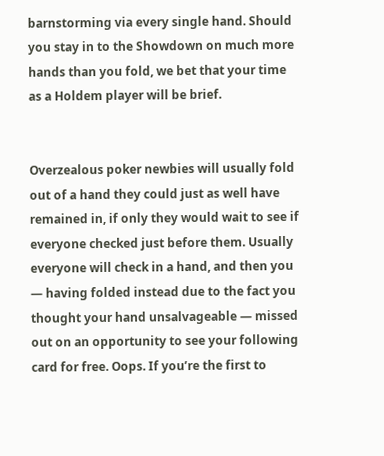barnstorming via every single hand. Should you stay in to the Showdown on much more hands than you fold, we bet that your time as a Holdem player will be brief.


Overzealous poker newbies will usually fold out of a hand they could just as well have remained in, if only they would wait to see if everyone checked just before them. Usually everyone will check in a hand, and then you — having folded instead due to the fact you thought your hand unsalvageable — missed out on an opportunity to see your following card for free. Oops. If you’re the first to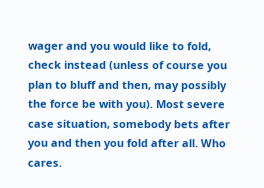wager and you would like to fold, check instead (unless of course you plan to bluff and then, may possibly the force be with you). Most severe case situation, somebody bets after you and then you fold after all. Who cares.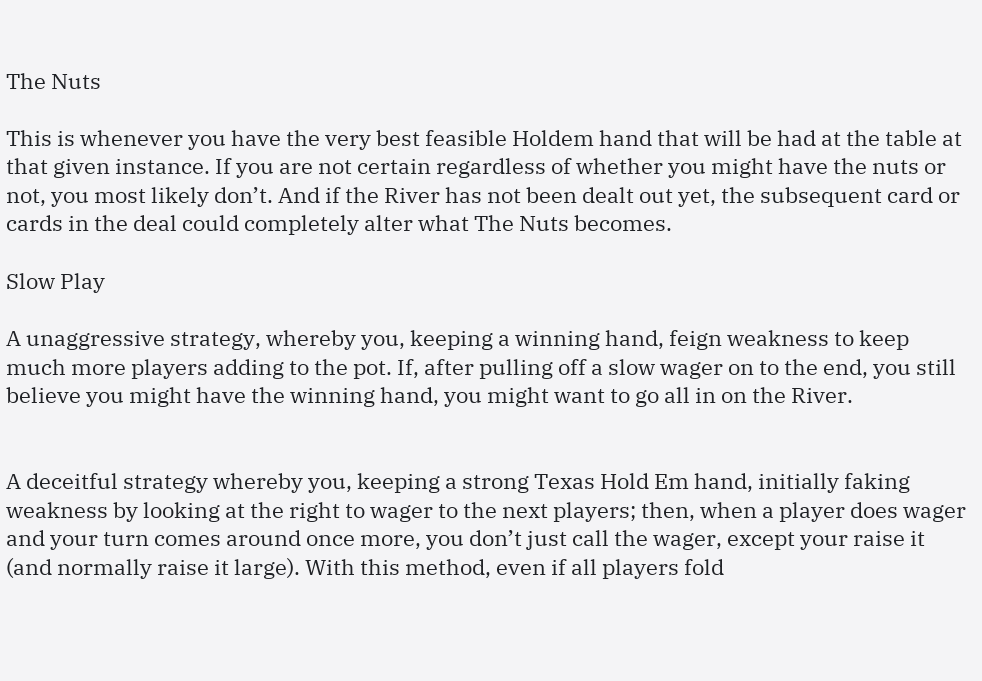The Nuts

This is whenever you have the very best feasible Holdem hand that will be had at the table at that given instance. If you are not certain regardless of whether you might have the nuts or not, you most likely don’t. And if the River has not been dealt out yet, the subsequent card or cards in the deal could completely alter what The Nuts becomes.

Slow Play

A unaggressive strategy, whereby you, keeping a winning hand, feign weakness to keep much more players adding to the pot. If, after pulling off a slow wager on to the end, you still believe you might have the winning hand, you might want to go all in on the River.


A deceitful strategy whereby you, keeping a strong Texas Hold Em hand, initially faking weakness by looking at the right to wager to the next players; then, when a player does wager and your turn comes around once more, you don’t just call the wager, except your raise it (and normally raise it large). With this method, even if all players fold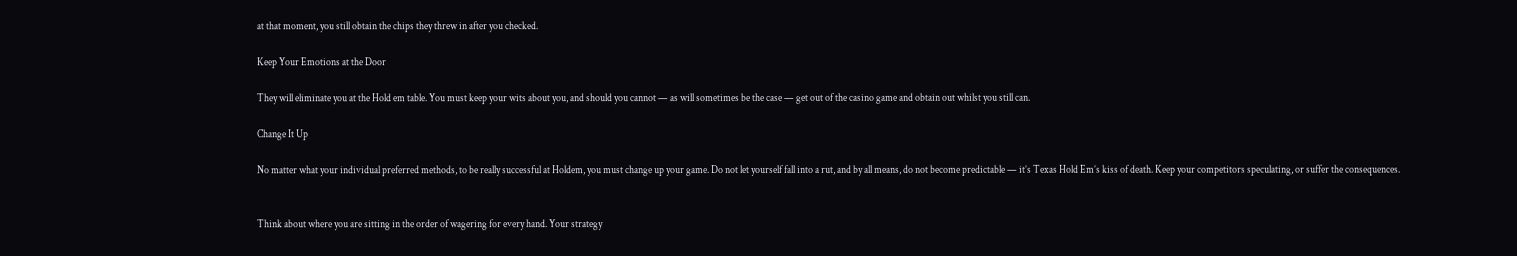at that moment, you still obtain the chips they threw in after you checked.

Keep Your Emotions at the Door

They will eliminate you at the Hold em table. You must keep your wits about you, and should you cannot — as will sometimes be the case — get out of the casino game and obtain out whilst you still can.

Change It Up

No matter what your individual preferred methods, to be really successful at Holdem, you must change up your game. Do not let yourself fall into a rut, and by all means, do not become predictable — it’s Texas Hold Em’s kiss of death. Keep your competitors speculating, or suffer the consequences.


Think about where you are sitting in the order of wagering for every hand. Your strategy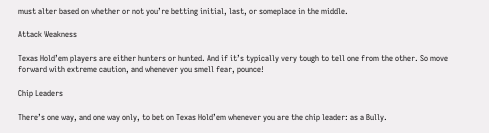must alter based on whether or not you’re betting initial, last, or someplace in the middle.

Attack Weakness

Texas Hold’em players are either hunters or hunted. And if it’s typically very tough to tell one from the other. So move forward with extreme caution, and whenever you smell fear, pounce!

Chip Leaders

There’s one way, and one way only, to bet on Texas Hold’em whenever you are the chip leader: as a Bully.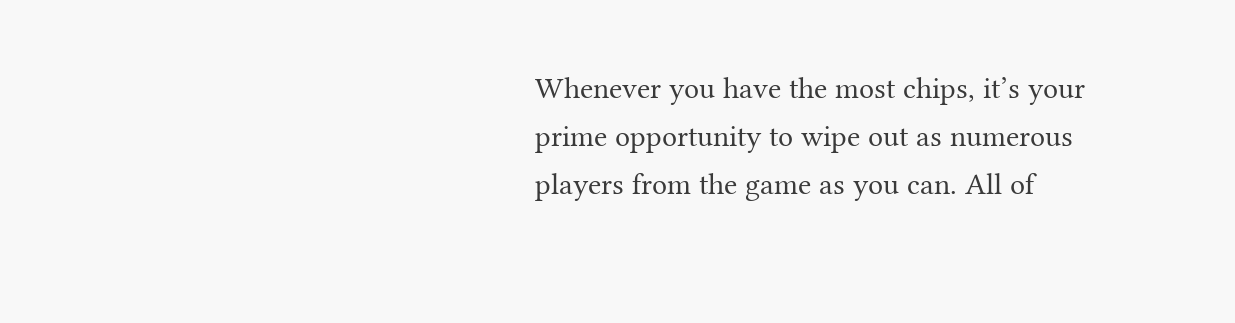Whenever you have the most chips, it’s your prime opportunity to wipe out as numerous players from the game as you can. All of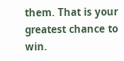them. That is your greatest chance to win.